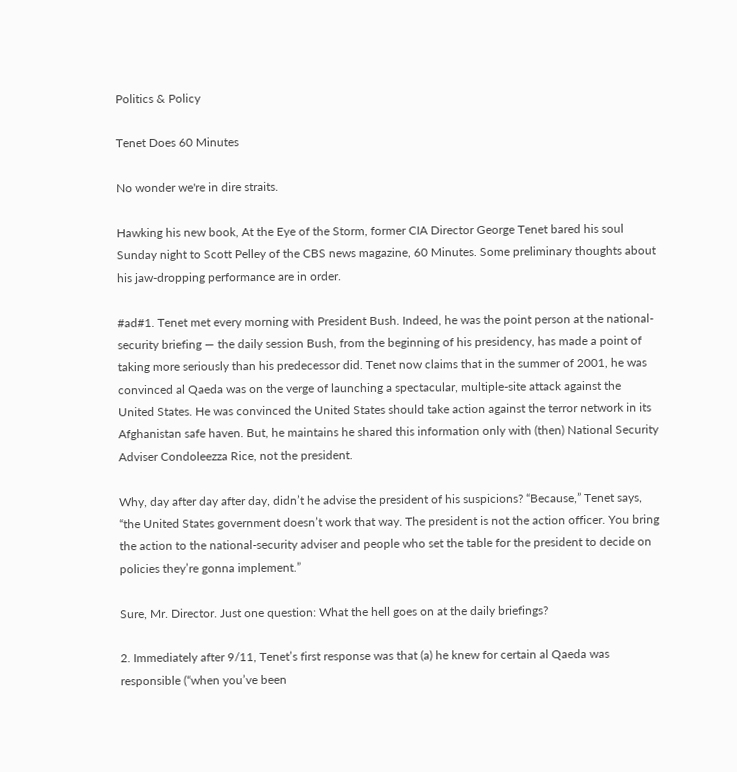Politics & Policy

Tenet Does 60 Minutes

No wonder we're in dire straits.

Hawking his new book, At the Eye of the Storm, former CIA Director George Tenet bared his soul Sunday night to Scott Pelley of the CBS news magazine, 60 Minutes. Some preliminary thoughts about his jaw-dropping performance are in order.

#ad#1. Tenet met every morning with President Bush. Indeed, he was the point person at the national-security briefing — the daily session Bush, from the beginning of his presidency, has made a point of taking more seriously than his predecessor did. Tenet now claims that in the summer of 2001, he was convinced al Qaeda was on the verge of launching a spectacular, multiple-site attack against the United States. He was convinced the United States should take action against the terror network in its Afghanistan safe haven. But, he maintains he shared this information only with (then) National Security Adviser Condoleezza Rice, not the president.

Why, day after day after day, didn’t he advise the president of his suspicions? “Because,” Tenet says, “the United States government doesn’t work that way. The president is not the action officer. You bring the action to the national-security adviser and people who set the table for the president to decide on policies they’re gonna implement.”

Sure, Mr. Director. Just one question: What the hell goes on at the daily briefings?

2. Immediately after 9/11, Tenet’s first response was that (a) he knew for certain al Qaeda was responsible (“when you’ve been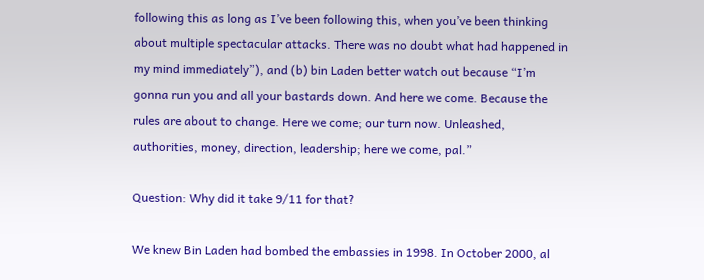following this as long as I’ve been following this, when you’ve been thinking about multiple spectacular attacks. There was no doubt what had happened in my mind immediately”), and (b) bin Laden better watch out because “I’m gonna run you and all your bastards down. And here we come. Because the rules are about to change. Here we come; our turn now. Unleashed, authorities, money, direction, leadership; here we come, pal.”

Question: Why did it take 9/11 for that?

We knew Bin Laden had bombed the embassies in 1998. In October 2000, al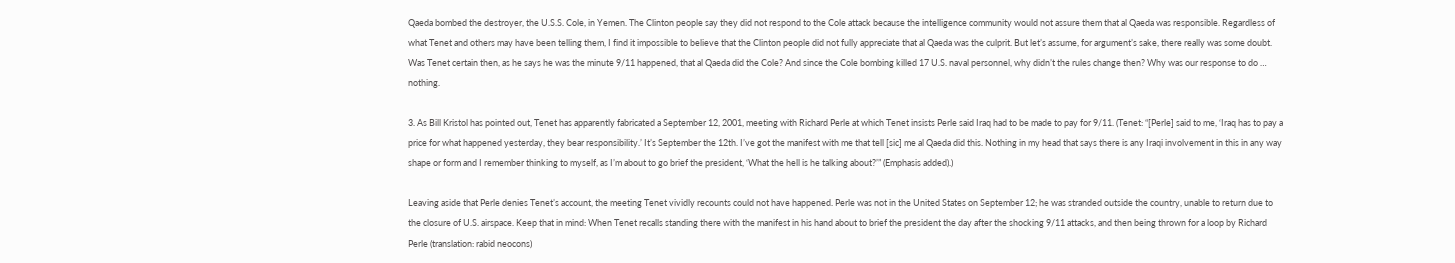Qaeda bombed the destroyer, the U.S.S. Cole, in Yemen. The Clinton people say they did not respond to the Cole attack because the intelligence community would not assure them that al Qaeda was responsible. Regardless of what Tenet and others may have been telling them, I find it impossible to believe that the Clinton people did not fully appreciate that al Qaeda was the culprit. But let’s assume, for argument’s sake, there really was some doubt. Was Tenet certain then, as he says he was the minute 9/11 happened, that al Qaeda did the Cole? And since the Cole bombing killed 17 U.S. naval personnel, why didn’t the rules change then? Why was our response to do … nothing.

3. As Bill Kristol has pointed out, Tenet has apparently fabricated a September 12, 2001, meeting with Richard Perle at which Tenet insists Perle said Iraq had to be made to pay for 9/11. (Tenet: “[Perle] said to me, ‘Iraq has to pay a price for what happened yesterday, they bear responsibility.’ It’s September the 12th. I’ve got the manifest with me that tell [sic] me al Qaeda did this. Nothing in my head that says there is any Iraqi involvement in this in any way shape or form and I remember thinking to myself, as I’m about to go brief the president, ‘What the hell is he talking about?’” (Emphasis added).)

Leaving aside that Perle denies Tenet’s account, the meeting Tenet vividly recounts could not have happened. Perle was not in the United States on September 12; he was stranded outside the country, unable to return due to the closure of U.S. airspace. Keep that in mind: When Tenet recalls standing there with the manifest in his hand about to brief the president the day after the shocking 9/11 attacks, and then being thrown for a loop by Richard Perle (translation: rabid neocons)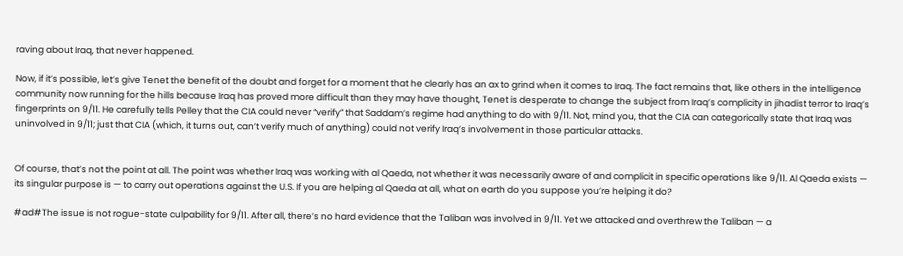raving about Iraq, that never happened.

Now, if it’s possible, let’s give Tenet the benefit of the doubt and forget for a moment that he clearly has an ax to grind when it comes to Iraq. The fact remains that, like others in the intelligence community now running for the hills because Iraq has proved more difficult than they may have thought, Tenet is desperate to change the subject from Iraq’s complicity in jihadist terror to Iraq’s fingerprints on 9/11. He carefully tells Pelley that the CIA could never “verify” that Saddam’s regime had anything to do with 9/11. Not, mind you, that the CIA can categorically state that Iraq was uninvolved in 9/11; just that CIA (which, it turns out, can’t verify much of anything) could not verify Iraq’s involvement in those particular attacks.


Of course, that’s not the point at all. The point was whether Iraq was working with al Qaeda, not whether it was necessarily aware of and complicit in specific operations like 9/11. Al Qaeda exists — its singular purpose is — to carry out operations against the U.S. If you are helping al Qaeda at all, what on earth do you suppose you’re helping it do?

#ad#The issue is not rogue-state culpability for 9/11. After all, there’s no hard evidence that the Taliban was involved in 9/11. Yet we attacked and overthrew the Taliban — a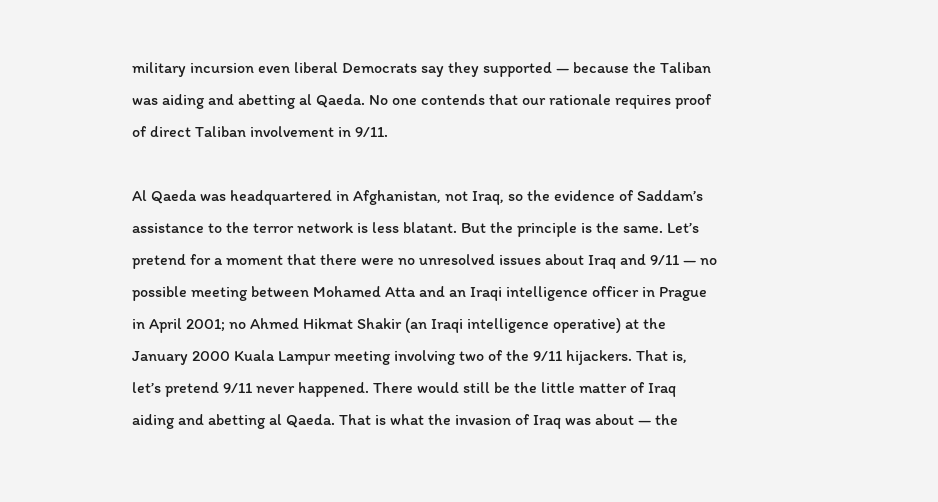military incursion even liberal Democrats say they supported — because the Taliban was aiding and abetting al Qaeda. No one contends that our rationale requires proof of direct Taliban involvement in 9/11.

Al Qaeda was headquartered in Afghanistan, not Iraq, so the evidence of Saddam’s assistance to the terror network is less blatant. But the principle is the same. Let’s pretend for a moment that there were no unresolved issues about Iraq and 9/11 — no possible meeting between Mohamed Atta and an Iraqi intelligence officer in Prague in April 2001; no Ahmed Hikmat Shakir (an Iraqi intelligence operative) at the January 2000 Kuala Lampur meeting involving two of the 9/11 hijackers. That is, let’s pretend 9/11 never happened. There would still be the little matter of Iraq aiding and abetting al Qaeda. That is what the invasion of Iraq was about — the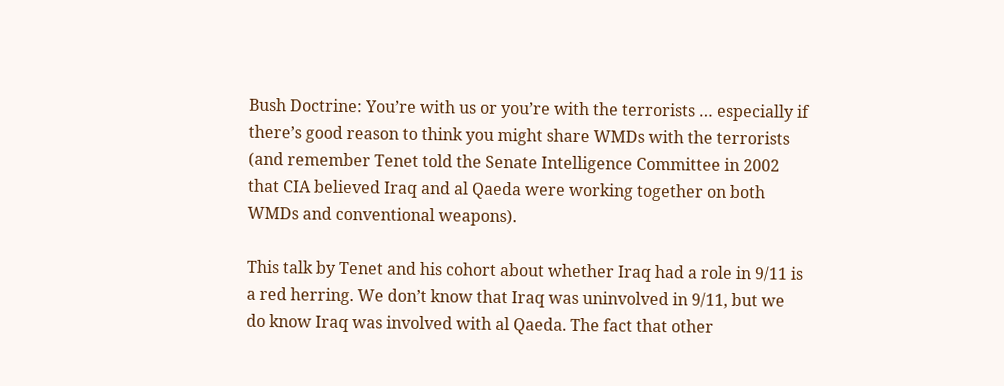Bush Doctrine: You’re with us or you’re with the terrorists … especially if there’s good reason to think you might share WMDs with the terrorists (and remember Tenet told the Senate Intelligence Committee in 2002 that CIA believed Iraq and al Qaeda were working together on both WMDs and conventional weapons).

This talk by Tenet and his cohort about whether Iraq had a role in 9/11 is a red herring. We don’t know that Iraq was uninvolved in 9/11, but we do know Iraq was involved with al Qaeda. The fact that other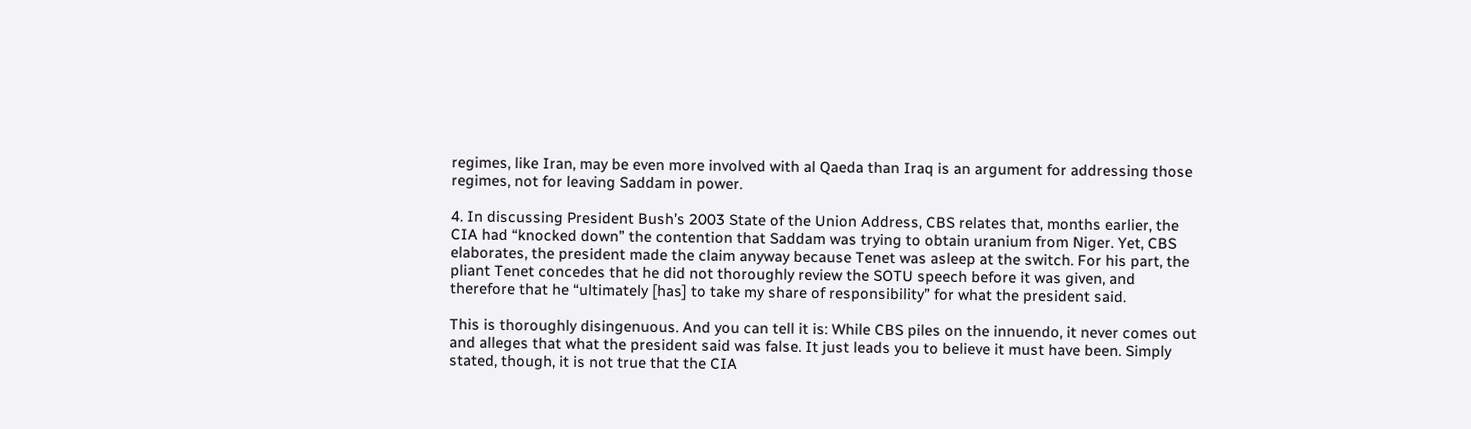regimes, like Iran, may be even more involved with al Qaeda than Iraq is an argument for addressing those regimes, not for leaving Saddam in power.

4. In discussing President Bush’s 2003 State of the Union Address, CBS relates that, months earlier, the CIA had “knocked down” the contention that Saddam was trying to obtain uranium from Niger. Yet, CBS elaborates, the president made the claim anyway because Tenet was asleep at the switch. For his part, the pliant Tenet concedes that he did not thoroughly review the SOTU speech before it was given, and therefore that he “ultimately [has] to take my share of responsibility” for what the president said.

This is thoroughly disingenuous. And you can tell it is: While CBS piles on the innuendo, it never comes out and alleges that what the president said was false. It just leads you to believe it must have been. Simply stated, though, it is not true that the CIA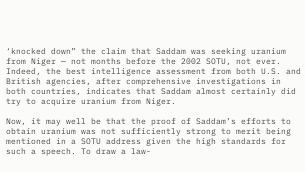‘knocked down” the claim that Saddam was seeking uranium from Niger — not months before the 2002 SOTU, not ever. Indeed, the best intelligence assessment from both U.S. and British agencies, after comprehensive investigations in both countries, indicates that Saddam almost certainly did try to acquire uranium from Niger.

Now, it may well be that the proof of Saddam’s efforts to obtain uranium was not sufficiently strong to merit being mentioned in a SOTU address given the high standards for such a speech. To draw a law-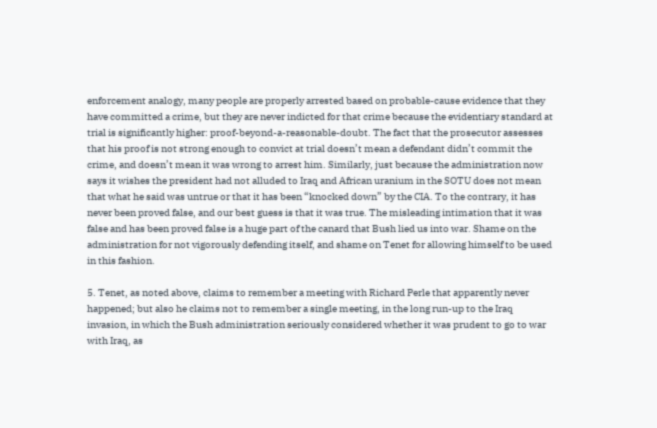enforcement analogy, many people are properly arrested based on probable-cause evidence that they have committed a crime, but they are never indicted for that crime because the evidentiary standard at trial is significantly higher: proof-beyond-a-reasonable-doubt. The fact that the prosecutor assesses that his proof is not strong enough to convict at trial doesn’t mean a defendant didn’t commit the crime, and doesn’t mean it was wrong to arrest him. Similarly, just because the administration now says it wishes the president had not alluded to Iraq and African uranium in the SOTU does not mean that what he said was untrue or that it has been “knocked down” by the CIA. To the contrary, it has never been proved false, and our best guess is that it was true. The misleading intimation that it was false and has been proved false is a huge part of the canard that Bush lied us into war. Shame on the administration for not vigorously defending itself, and shame on Tenet for allowing himself to be used in this fashion.

5. Tenet, as noted above, claims to remember a meeting with Richard Perle that apparently never happened; but also he claims not to remember a single meeting, in the long run-up to the Iraq invasion, in which the Bush administration seriously considered whether it was prudent to go to war with Iraq, as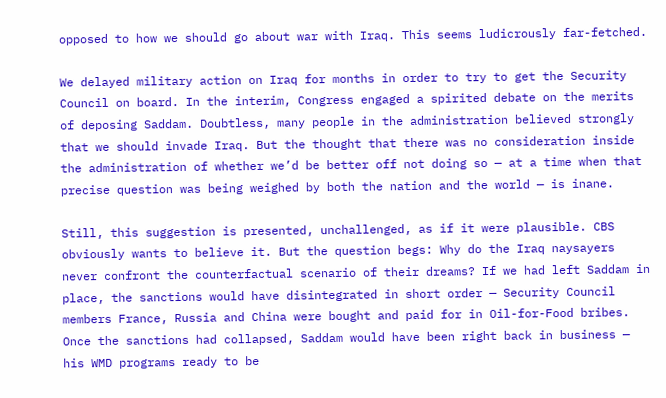opposed to how we should go about war with Iraq. This seems ludicrously far-fetched.

We delayed military action on Iraq for months in order to try to get the Security Council on board. In the interim, Congress engaged a spirited debate on the merits of deposing Saddam. Doubtless, many people in the administration believed strongly that we should invade Iraq. But the thought that there was no consideration inside the administration of whether we’d be better off not doing so — at a time when that precise question was being weighed by both the nation and the world — is inane.

Still, this suggestion is presented, unchallenged, as if it were plausible. CBS obviously wants to believe it. But the question begs: Why do the Iraq naysayers never confront the counterfactual scenario of their dreams? If we had left Saddam in place, the sanctions would have disintegrated in short order — Security Council members France, Russia and China were bought and paid for in Oil-for-Food bribes. Once the sanctions had collapsed, Saddam would have been right back in business — his WMD programs ready to be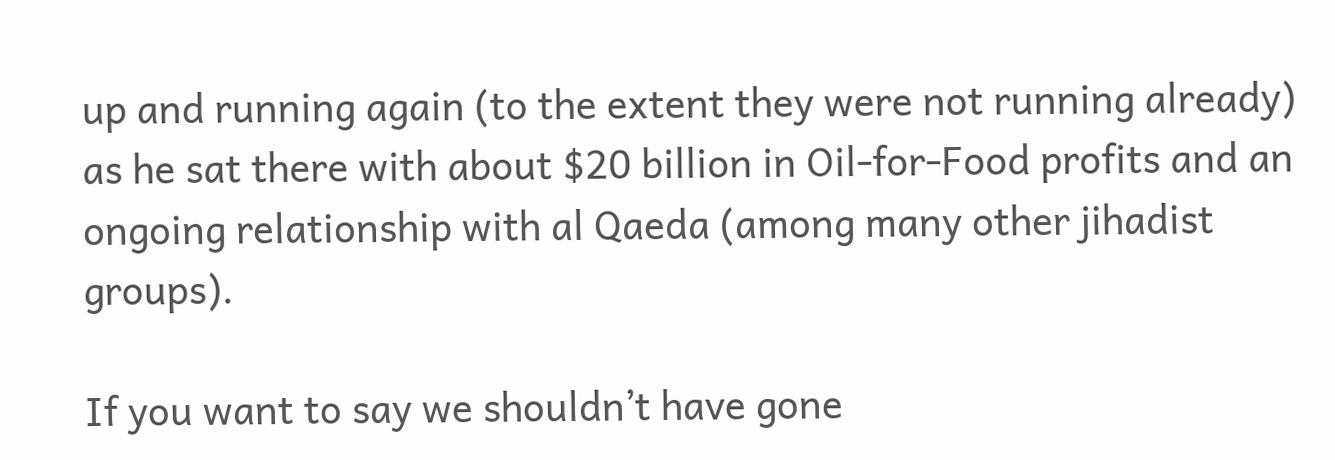up and running again (to the extent they were not running already) as he sat there with about $20 billion in Oil-for-Food profits and an ongoing relationship with al Qaeda (among many other jihadist groups).

If you want to say we shouldn’t have gone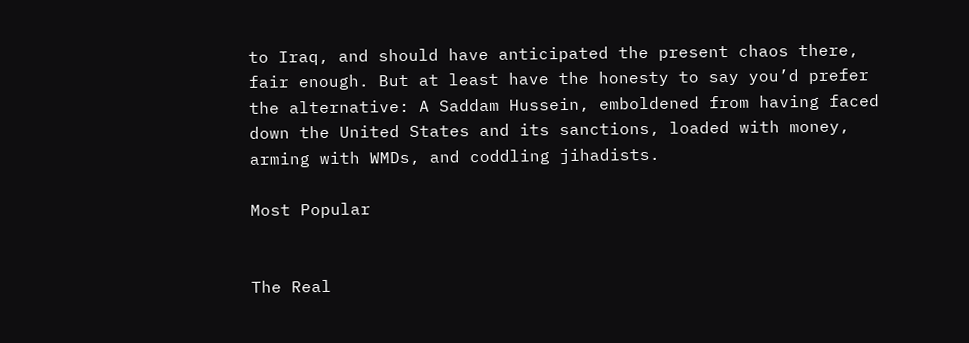to Iraq, and should have anticipated the present chaos there, fair enough. But at least have the honesty to say you’d prefer the alternative: A Saddam Hussein, emboldened from having faced down the United States and its sanctions, loaded with money, arming with WMDs, and coddling jihadists.

Most Popular


The Real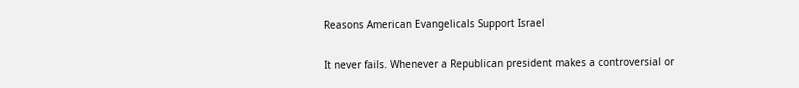Reasons American Evangelicals Support Israel

It never fails. Whenever a Republican president makes a controversial or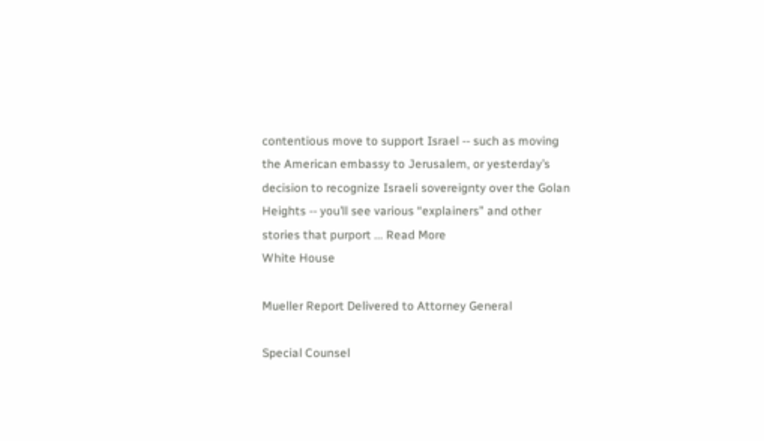contentious move to support Israel -- such as moving the American embassy to Jerusalem, or yesterday’s decision to recognize Israeli sovereignty over the Golan Heights -- you’ll see various “explainers” and other stories that purport ... Read More
White House

Mueller Report Delivered to Attorney General

Special Counsel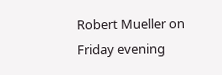Robert Mueller on Friday evening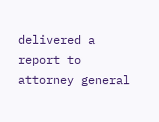delivered a report to attorney general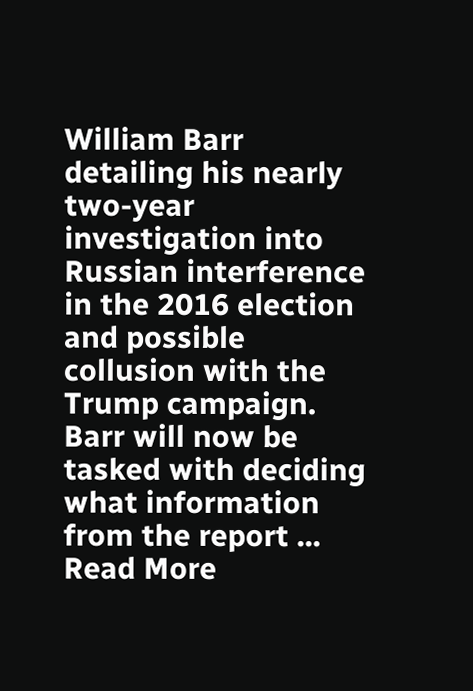William Barr detailing his nearly two-year investigation into Russian interference in the 2016 election and possible collusion with the Trump campaign. Barr will now be tasked with deciding what information from the report ... Read More